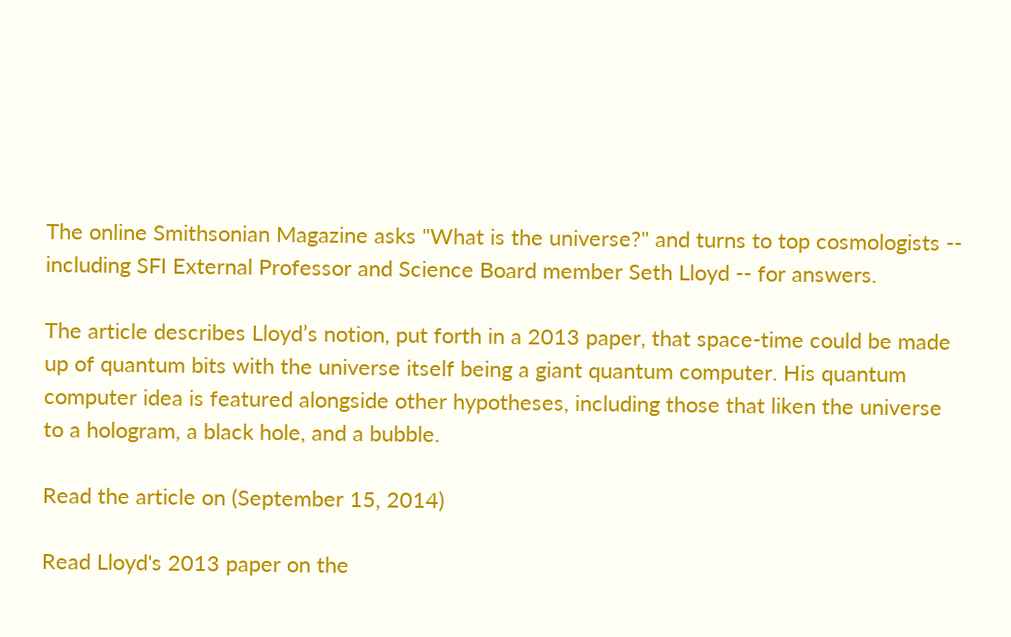The online Smithsonian Magazine asks "What is the universe?" and turns to top cosmologists -- including SFI External Professor and Science Board member Seth Lloyd -- for answers.

The article describes Lloyd’s notion, put forth in a 2013 paper, that space-time could be made up of quantum bits with the universe itself being a giant quantum computer. His quantum computer idea is featured alongside other hypotheses, including those that liken the universe to a hologram, a black hole, and a bubble.

Read the article on (September 15, 2014)

Read Lloyd's 2013 paper on the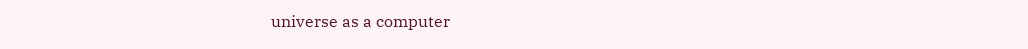universe as a computer